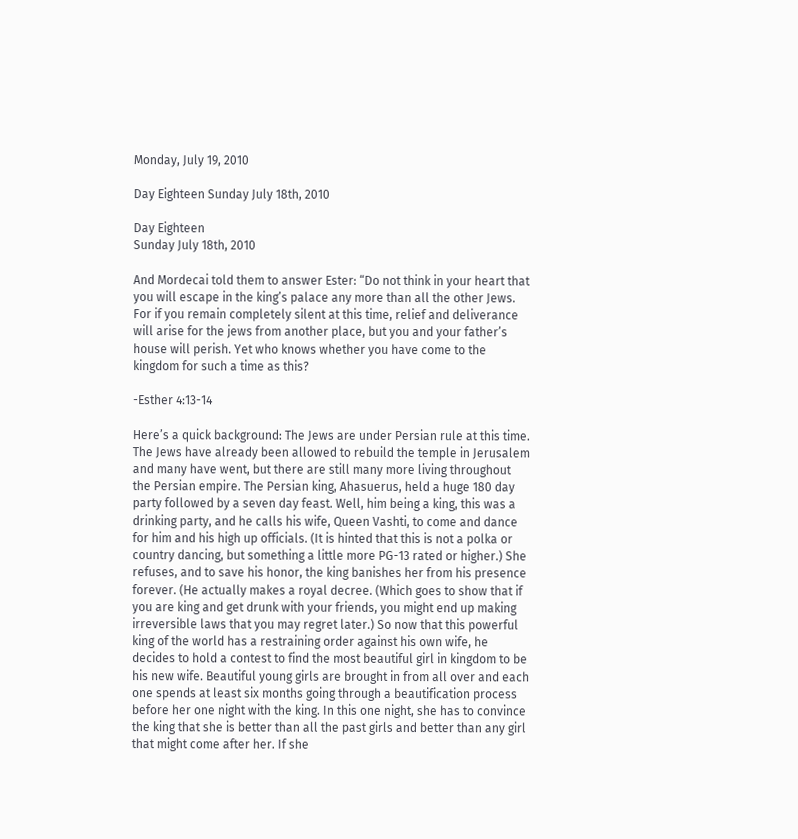Monday, July 19, 2010

Day Eighteen Sunday July 18th, 2010

Day Eighteen
Sunday July 18th, 2010

And Mordecai told them to answer Ester: “Do not think in your heart that you will escape in the king’s palace any more than all the other Jews. For if you remain completely silent at this time, relief and deliverance will arise for the jews from another place, but you and your father’s house will perish. Yet who knows whether you have come to the kingdom for such a time as this?

-Esther 4:13-14

Here’s a quick background: The Jews are under Persian rule at this time. The Jews have already been allowed to rebuild the temple in Jerusalem and many have went, but there are still many more living throughout the Persian empire. The Persian king, Ahasuerus, held a huge 180 day party followed by a seven day feast. Well, him being a king, this was a drinking party, and he calls his wife, Queen Vashti, to come and dance for him and his high up officials. (It is hinted that this is not a polka or country dancing, but something a little more PG-13 rated or higher.) She refuses, and to save his honor, the king banishes her from his presence forever. (He actually makes a royal decree. (Which goes to show that if you are king and get drunk with your friends, you might end up making irreversible laws that you may regret later.) So now that this powerful king of the world has a restraining order against his own wife, he decides to hold a contest to find the most beautiful girl in kingdom to be his new wife. Beautiful young girls are brought in from all over and each one spends at least six months going through a beautification process before her one night with the king. In this one night, she has to convince the king that she is better than all the past girls and better than any girl that might come after her. If she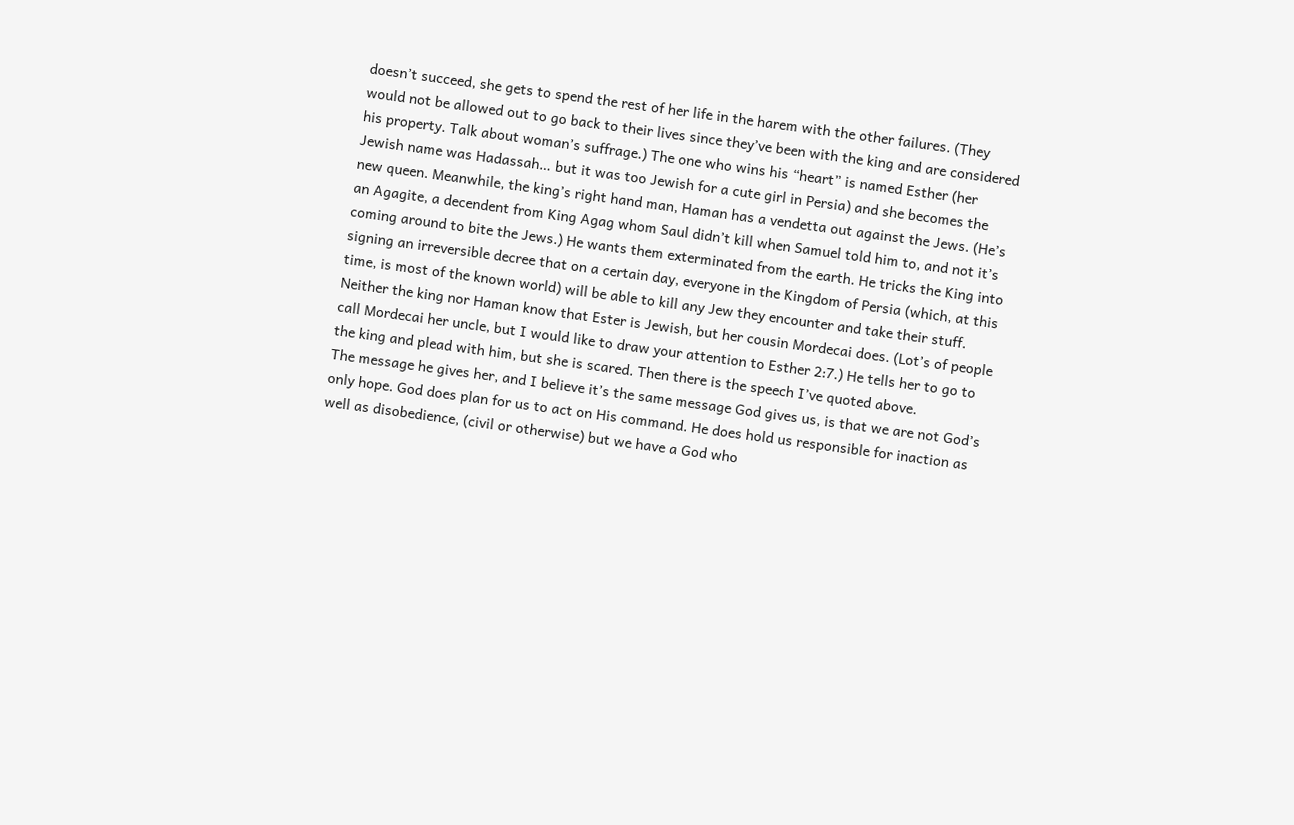doesn’t succeed, she gets to spend the rest of her life in the harem with the other failures. (They would not be allowed out to go back to their lives since they’ve been with the king and are considered his property. Talk about woman’s suffrage.) The one who wins his “heart” is named Esther (her Jewish name was Hadassah… but it was too Jewish for a cute girl in Persia) and she becomes the new queen. Meanwhile, the king’s right hand man, Haman has a vendetta out against the Jews. (He’s an Agagite, a decendent from King Agag whom Saul didn’t kill when Samuel told him to, and not it’s coming around to bite the Jews.) He wants them exterminated from the earth. He tricks the King into signing an irreversible decree that on a certain day, everyone in the Kingdom of Persia (which, at this time, is most of the known world) will be able to kill any Jew they encounter and take their stuff. Neither the king nor Haman know that Ester is Jewish, but her cousin Mordecai does. (Lot’s of people call Mordecai her uncle, but I would like to draw your attention to Esther 2:7.) He tells her to go to the king and plead with him, but she is scared. Then there is the speech I’ve quoted above.
The message he gives her, and I believe it’s the same message God gives us, is that we are not God’s only hope. God does plan for us to act on His command. He does hold us responsible for inaction as well as disobedience, (civil or otherwise) but we have a God who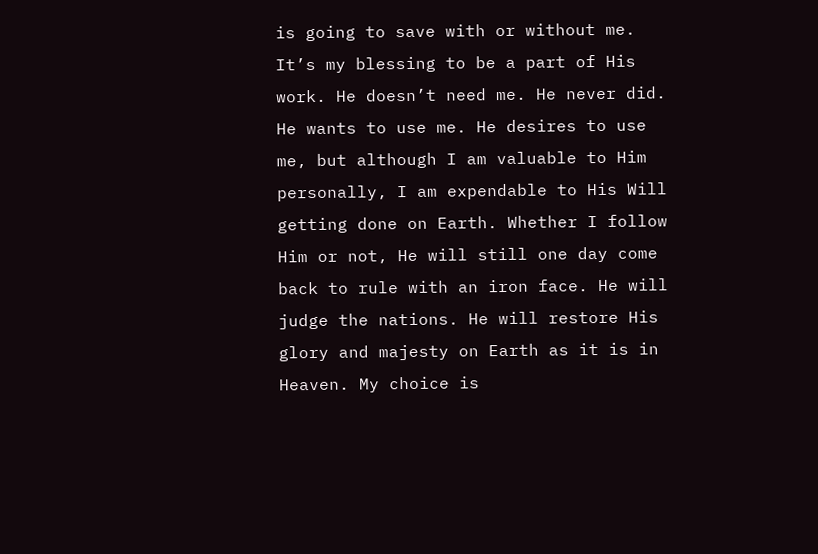is going to save with or without me. It’s my blessing to be a part of His work. He doesn’t need me. He never did. He wants to use me. He desires to use me, but although I am valuable to Him personally, I am expendable to His Will getting done on Earth. Whether I follow Him or not, He will still one day come back to rule with an iron face. He will judge the nations. He will restore His glory and majesty on Earth as it is in Heaven. My choice is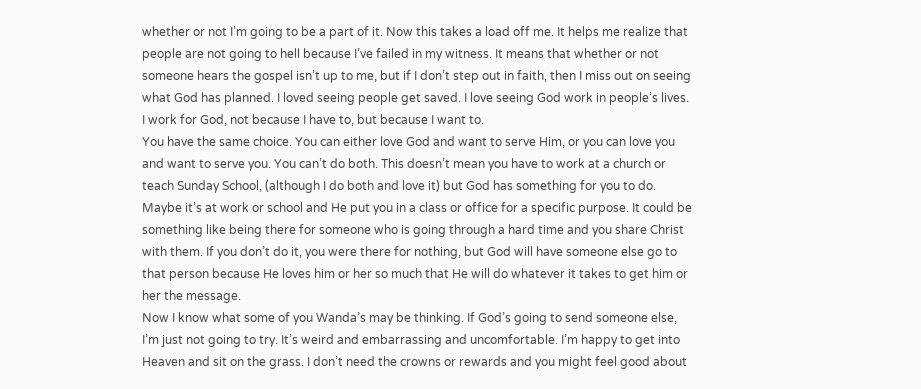whether or not I’m going to be a part of it. Now this takes a load off me. It helps me realize that people are not going to hell because I’ve failed in my witness. It means that whether or not someone hears the gospel isn’t up to me, but if I don’t step out in faith, then I miss out on seeing what God has planned. I loved seeing people get saved. I love seeing God work in people’s lives. I work for God, not because I have to, but because I want to.
You have the same choice. You can either love God and want to serve Him, or you can love you and want to serve you. You can’t do both. This doesn’t mean you have to work at a church or teach Sunday School, (although I do both and love it) but God has something for you to do. Maybe it’s at work or school and He put you in a class or office for a specific purpose. It could be something like being there for someone who is going through a hard time and you share Christ with them. If you don’t do it, you were there for nothing, but God will have someone else go to that person because He loves him or her so much that He will do whatever it takes to get him or her the message.
Now I know what some of you Wanda’s may be thinking. If God’s going to send someone else, I’m just not going to try. It’s weird and embarrassing and uncomfortable. I’m happy to get into Heaven and sit on the grass. I don’t need the crowns or rewards and you might feel good about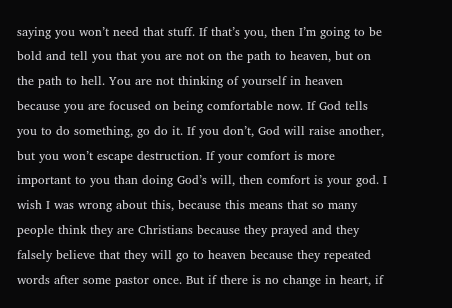saying you won’t need that stuff. If that’s you, then I’m going to be bold and tell you that you are not on the path to heaven, but on the path to hell. You are not thinking of yourself in heaven because you are focused on being comfortable now. If God tells you to do something, go do it. If you don’t, God will raise another, but you won’t escape destruction. If your comfort is more important to you than doing God’s will, then comfort is your god. I wish I was wrong about this, because this means that so many people think they are Christians because they prayed and they falsely believe that they will go to heaven because they repeated words after some pastor once. But if there is no change in heart, if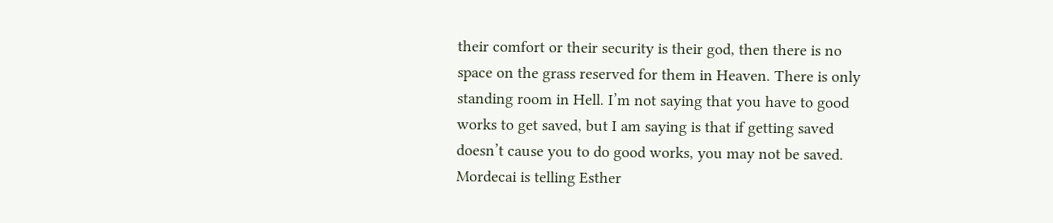their comfort or their security is their god, then there is no space on the grass reserved for them in Heaven. There is only standing room in Hell. I’m not saying that you have to good works to get saved, but I am saying is that if getting saved doesn’t cause you to do good works, you may not be saved. Mordecai is telling Esther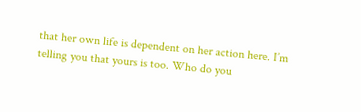that her own life is dependent on her action here. I’m telling you that yours is too. Who do you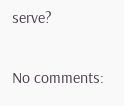serve?

No comments: